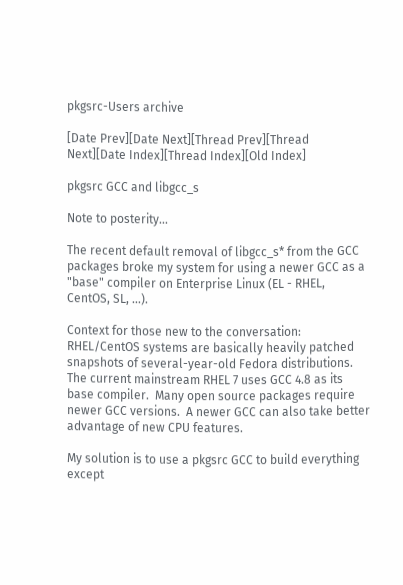pkgsrc-Users archive

[Date Prev][Date Next][Thread Prev][Thread Next][Date Index][Thread Index][Old Index]

pkgsrc GCC and libgcc_s

Note to posterity...

The recent default removal of libgcc_s* from the GCC packages broke my system for using a newer GCC as a "base" compiler on Enterprise Linux (EL - RHEL, CentOS, SL, ...).

Context for those new to the conversation: RHEL/CentOS systems are basically heavily patched snapshots of several-year-old Fedora distributions.  The current mainstream RHEL 7 uses GCC 4.8 as its base compiler.  Many open source packages require newer GCC versions.  A newer GCC can also take better advantage of new CPU features.

My solution is to use a pkgsrc GCC to build everything except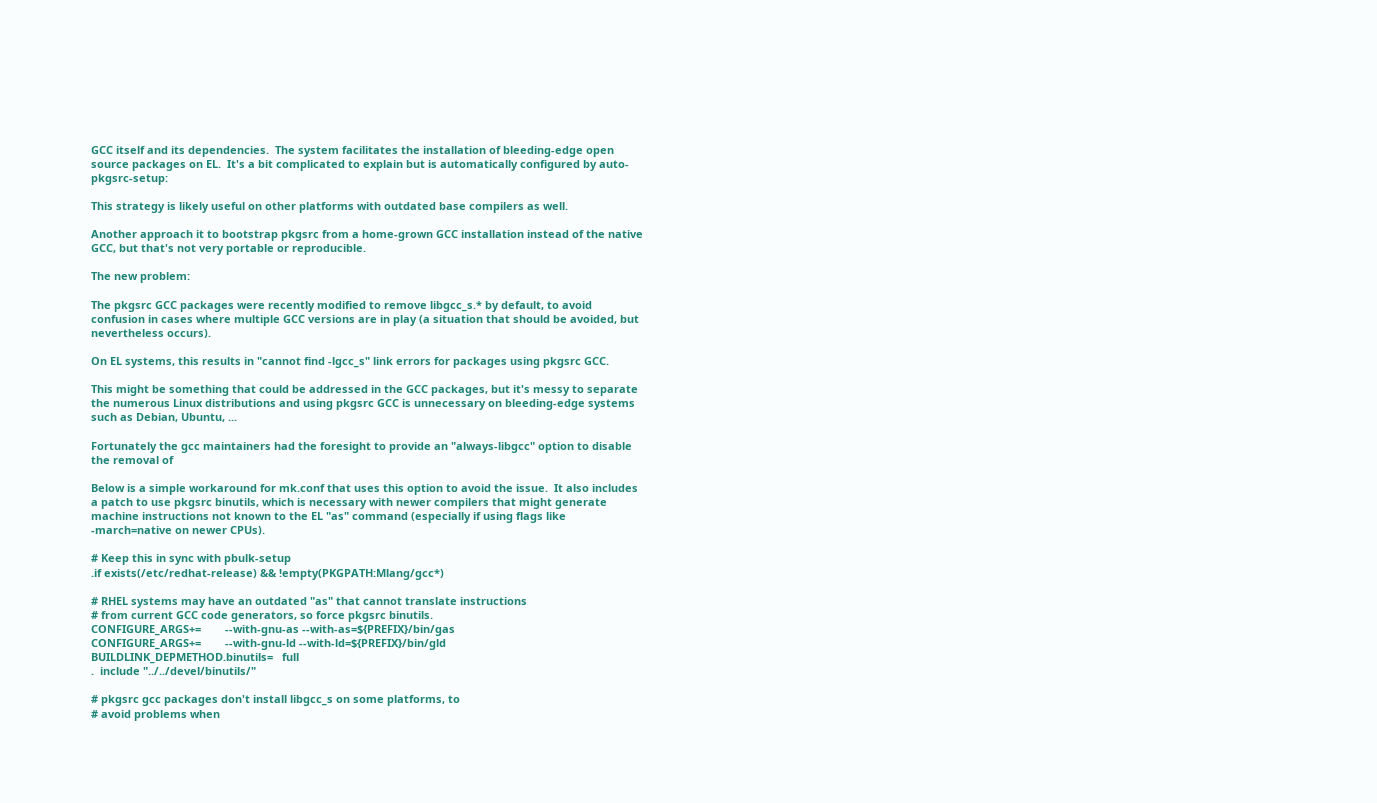GCC itself and its dependencies.  The system facilitates the installation of bleeding-edge open source packages on EL.  It's a bit complicated to explain but is automatically configured by auto-pkgsrc-setup:

This strategy is likely useful on other platforms with outdated base compilers as well.

Another approach it to bootstrap pkgsrc from a home-grown GCC installation instead of the native GCC, but that's not very portable or reproducible.

The new problem:

The pkgsrc GCC packages were recently modified to remove libgcc_s.* by default, to avoid confusion in cases where multiple GCC versions are in play (a situation that should be avoided, but nevertheless occurs).

On EL systems, this results in "cannot find -lgcc_s" link errors for packages using pkgsrc GCC.

This might be something that could be addressed in the GCC packages, but it's messy to separate the numerous Linux distributions and using pkgsrc GCC is unnecessary on bleeding-edge systems such as Debian, Ubuntu, ...

Fortunately the gcc maintainers had the foresight to provide an "always-libgcc" option to disable the removal of

Below is a simple workaround for mk.conf that uses this option to avoid the issue.  It also includes a patch to use pkgsrc binutils, which is necessary with newer compilers that might generate machine instructions not known to the EL "as" command (especially if using flags like -march=native on newer CPUs).

# Keep this in sync with pbulk-setup
.if exists(/etc/redhat-release) && !empty(PKGPATH:Mlang/gcc*)

# RHEL systems may have an outdated "as" that cannot translate instructions
# from current GCC code generators, so force pkgsrc binutils.
CONFIGURE_ARGS+=        --with-gnu-as --with-as=${PREFIX}/bin/gas
CONFIGURE_ARGS+=        --with-gnu-ld --with-ld=${PREFIX}/bin/gld
BUILDLINK_DEPMETHOD.binutils=   full
.  include "../../devel/binutils/"

# pkgsrc gcc packages don't install libgcc_s on some platforms, to
# avoid problems when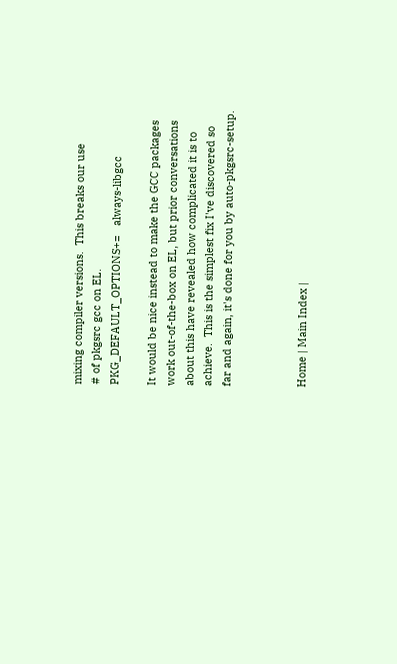mixing compiler versions.  This breaks our use
# of pkgsrc gcc on EL.
PKG_DEFAULT_OPTIONS+=   always-libgcc

It would be nice instead to make the GCC packages work out-of-the-box on EL, but prior conversations about this have revealed how complicated it is to achieve.  This is the simplest fix I've discovered so far and again, it's done for you by auto-pkgsrc-setup.



Home | Main Index |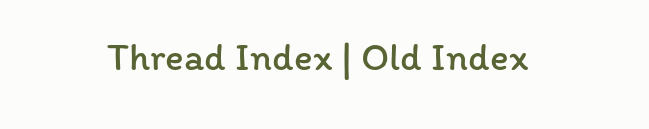Thread Index | Old Index